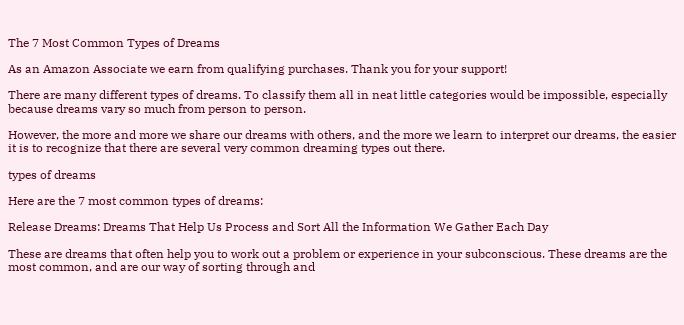The 7 Most Common Types of Dreams

As an Amazon Associate we earn from qualifying purchases. Thank you for your support!

There are many different types of dreams. To classify them all in neat little categories would be impossible, especially because dreams vary so much from person to person.

However, the more and more we share our dreams with others, and the more we learn to interpret our dreams, the easier it is to recognize that there are several very common dreaming types out there.

types of dreams

Here are the 7 most common types of dreams:

Release Dreams: Dreams That Help Us Process and Sort All the Information We Gather Each Day

These are dreams that often help you to work out a problem or experience in your subconscious. These dreams are the most common, and are our way of sorting through and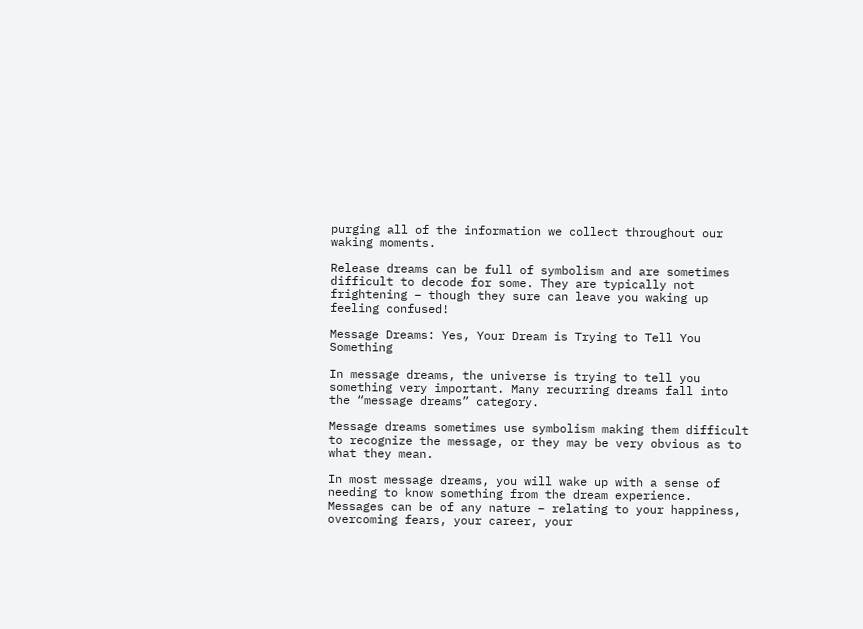purging all of the information we collect throughout our waking moments.

Release dreams can be full of symbolism and are sometimes difficult to decode for some. They are typically not frightening – though they sure can leave you waking up feeling confused!

Message Dreams: Yes, Your Dream is Trying to Tell You Something

In message dreams, the universe is trying to tell you something very important. Many recurring dreams fall into the “message dreams” category.

Message dreams sometimes use symbolism making them difficult to recognize the message, or they may be very obvious as to what they mean.

In most message dreams, you will wake up with a sense of needing to know something from the dream experience. Messages can be of any nature – relating to your happiness, overcoming fears, your career, your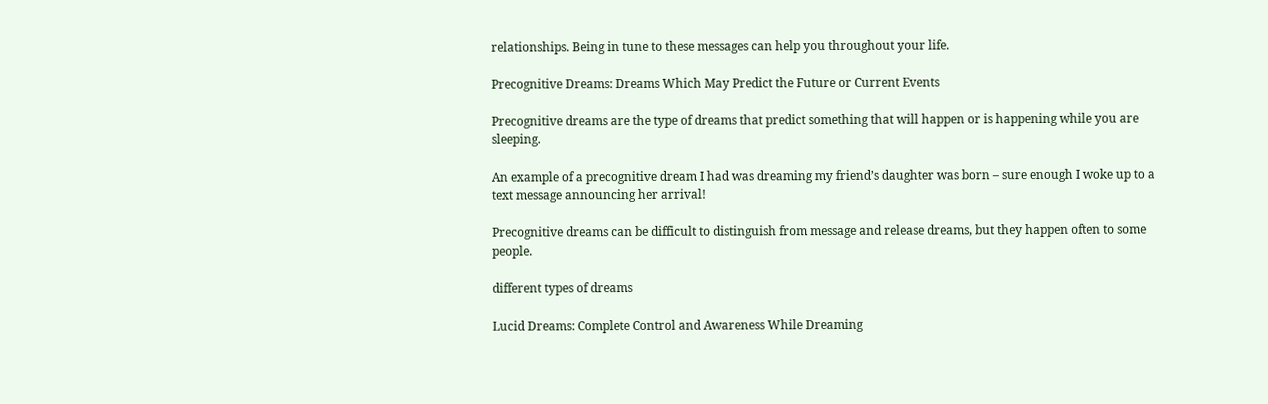relationships. Being in tune to these messages can help you throughout your life.

Precognitive Dreams: Dreams Which May Predict the Future or Current Events

Precognitive dreams are the type of dreams that predict something that will happen or is happening while you are sleeping.

An example of a precognitive dream I had was dreaming my friend’s daughter was born – sure enough I woke up to a text message announcing her arrival!

Precognitive dreams can be difficult to distinguish from message and release dreams, but they happen often to some people.

different types of dreams

Lucid Dreams: Complete Control and Awareness While Dreaming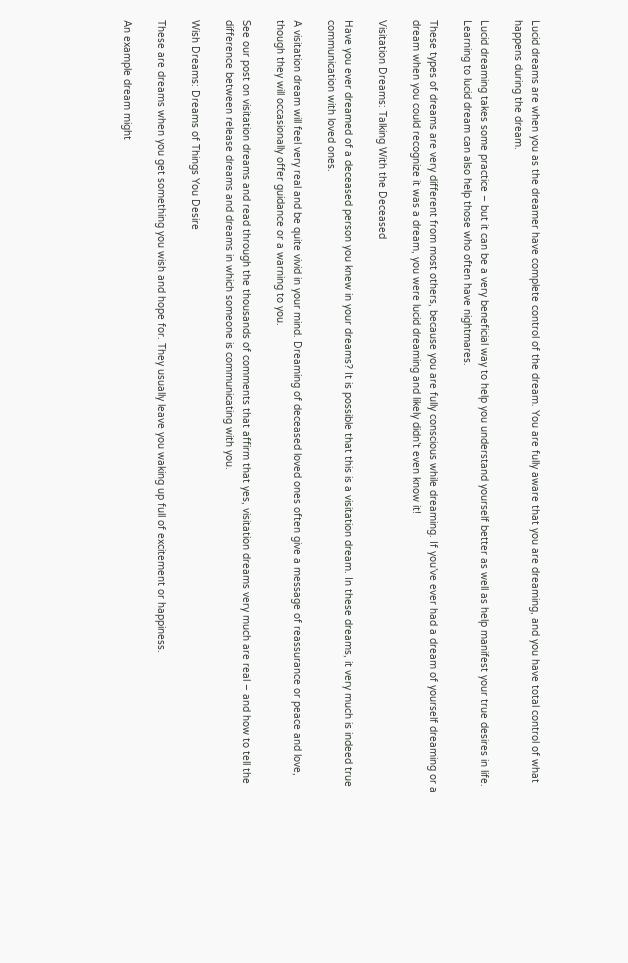Lucid dreams are when you as the dreamer have complete control of the dream. You are fully aware that you are dreaming, and you have total control of what happens during the dream.

Lucid dreaming takes some practice – but it can be a very beneficial way to help you understand yourself better as well as help manifest your true desires in life. Learning to lucid dream can also help those who often have nightmares.

These types of dreams are very different from most others, because you are fully conscious while dreaming. If you’ve ever had a dream of yourself dreaming or a dream when you could recognize it was a dream, you were lucid dreaming and likely didn’t even know it!

Visitation Dreams: Talking With the Deceased

Have you ever dreamed of a deceased person you knew in your dreams? It is possible that this is a visitation dream. In these dreams, it very much is indeed true communication with loved ones.

A visitation dream will feel very real and be quite vivid in your mind. Dreaming of deceased loved ones often give a message of reassurance or peace and love, though they will occasionally offer guidance or a warning to you.

See our post on visitation dreams and read through the thousands of comments that affirm that yes, visitation dreams very much are real – and how to tell the difference between release dreams and dreams in which someone is communicating with you.

Wish Dreams: Dreams of Things You Desire

These are dreams when you get something you wish and hope for. They usually leave you waking up full of excitement or happiness.

An example dream might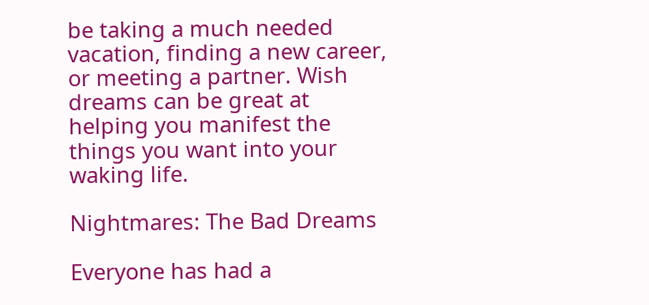be taking a much needed vacation, finding a new career, or meeting a partner. Wish dreams can be great at helping you manifest the things you want into your waking life.

Nightmares: The Bad Dreams

Everyone has had a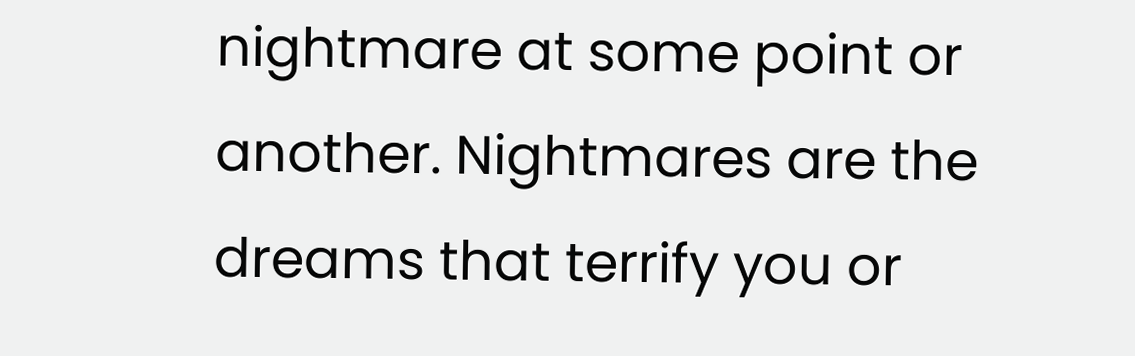nightmare at some point or another. Nightmares are the dreams that terrify you or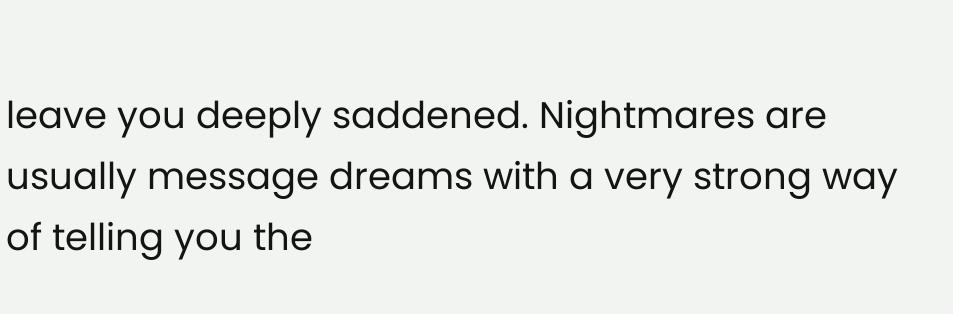leave you deeply saddened. Nightmares are usually message dreams with a very strong way of telling you the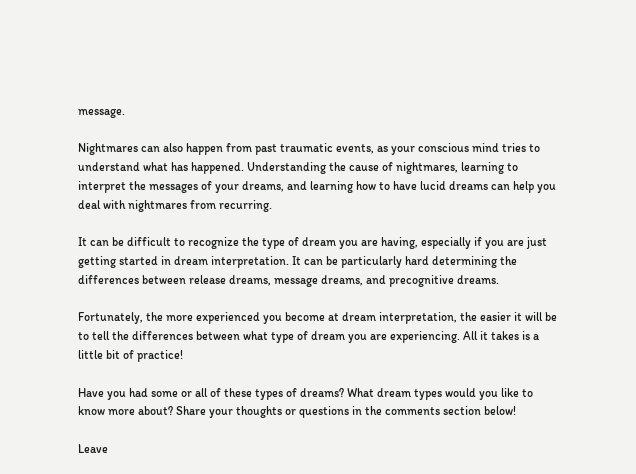message.

Nightmares can also happen from past traumatic events, as your conscious mind tries to understand what has happened. Understanding the cause of nightmares, learning to interpret the messages of your dreams, and learning how to have lucid dreams can help you deal with nightmares from recurring.

It can be difficult to recognize the type of dream you are having, especially if you are just getting started in dream interpretation. It can be particularly hard determining the differences between release dreams, message dreams, and precognitive dreams.

Fortunately, the more experienced you become at dream interpretation, the easier it will be to tell the differences between what type of dream you are experiencing. All it takes is a little bit of practice!

Have you had some or all of these types of dreams? What dream types would you like to know more about? Share your thoughts or questions in the comments section below!

Leave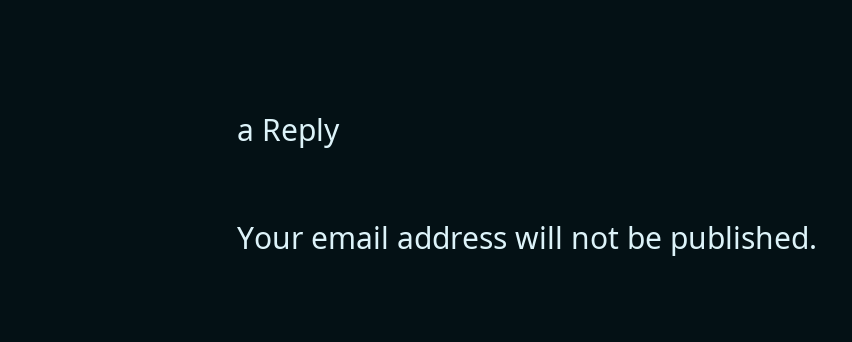a Reply

Your email address will not be published.